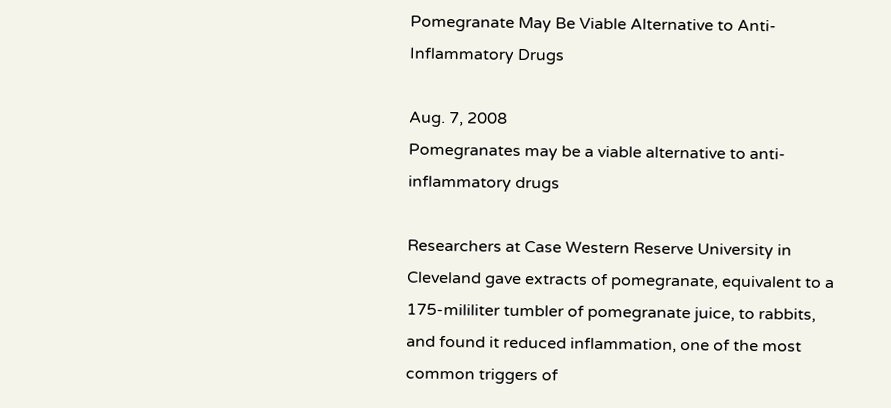Pomegranate May Be Viable Alternative to Anti-Inflammatory Drugs

Aug. 7, 2008
Pomegranates may be a viable alternative to anti-inflammatory drugs

Researchers at Case Western Reserve University in Cleveland gave extracts of pomegranate, equivalent to a 175-mililiter tumbler of pomegranate juice, to rabbits, and found it reduced inflammation, one of the most common triggers of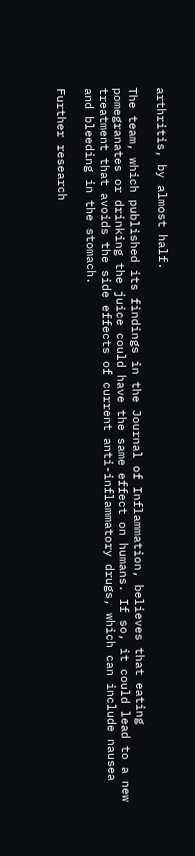arthritis, by almost half.

The team, which published its findings in the Journal of Inflammation, believes that eating pomegranates or drinking the juice could have the same effect on humans. If so, it could lead to a new treatment that avoids the side effects of current anti-inflammatory drugs, which can include nausea and bleeding in the stomach.

Further research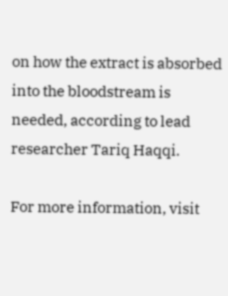on how the extract is absorbed into the bloodstream is needed, according to lead researcher Tariq Haqqi.

For more information, visit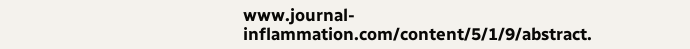www.journal-inflammation.com/content/5/1/9/abstract.